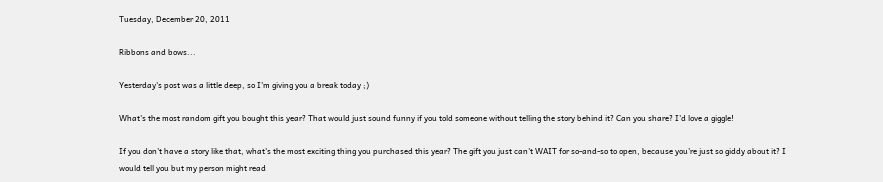Tuesday, December 20, 2011

Ribbons and bows...

Yesterday's post was a little deep, so I'm giving you a break today ;)

What's the most random gift you bought this year? That would just sound funny if you told someone without telling the story behind it? Can you share? I'd love a giggle!

If you don't have a story like that, what's the most exciting thing you purchased this year? The gift you just can't WAIT for so-and-so to open, because you're just so giddy about it? I would tell you but my person might read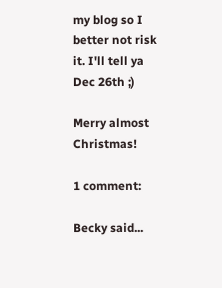my blog so I better not risk it. I'll tell ya Dec 26th ;)

Merry almost Christmas!

1 comment:

Becky said...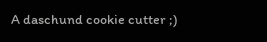A daschund cookie cutter ;)